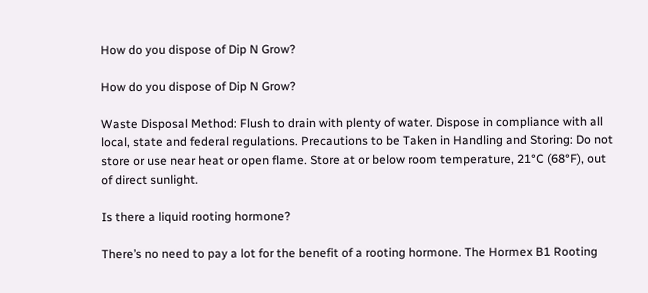How do you dispose of Dip N Grow?

How do you dispose of Dip N Grow?

Waste Disposal Method: Flush to drain with plenty of water. Dispose in compliance with all local, state and federal regulations. Precautions to be Taken in Handling and Storing: Do not store or use near heat or open flame. Store at or below room temperature, 21°C (68°F), out of direct sunlight.

Is there a liquid rooting hormone?

There’s no need to pay a lot for the benefit of a rooting hormone. The Hormex B1 Rooting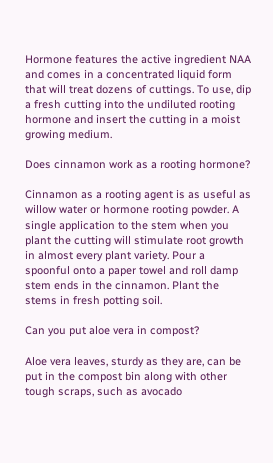Hormone features the active ingredient NAA and comes in a concentrated liquid form that will treat dozens of cuttings. To use, dip a fresh cutting into the undiluted rooting hormone and insert the cutting in a moist growing medium.

Does cinnamon work as a rooting hormone?

Cinnamon as a rooting agent is as useful as willow water or hormone rooting powder. A single application to the stem when you plant the cutting will stimulate root growth in almost every plant variety. Pour a spoonful onto a paper towel and roll damp stem ends in the cinnamon. Plant the stems in fresh potting soil.

Can you put aloe vera in compost?

Aloe vera leaves, sturdy as they are, can be put in the compost bin along with other tough scraps, such as avocado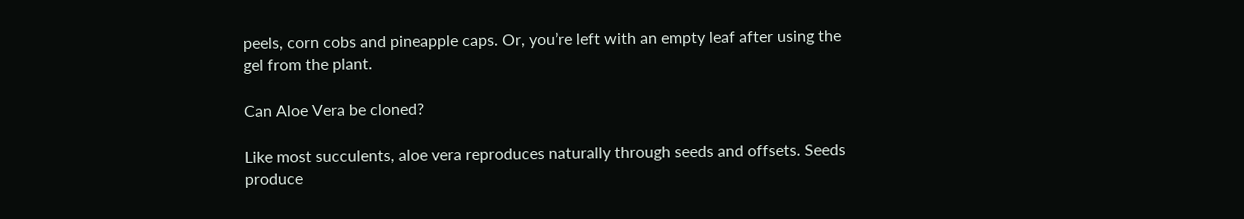peels, corn cobs and pineapple caps. Or, you’re left with an empty leaf after using the gel from the plant.

Can Aloe Vera be cloned?

Like most succulents, aloe vera reproduces naturally through seeds and offsets. Seeds produce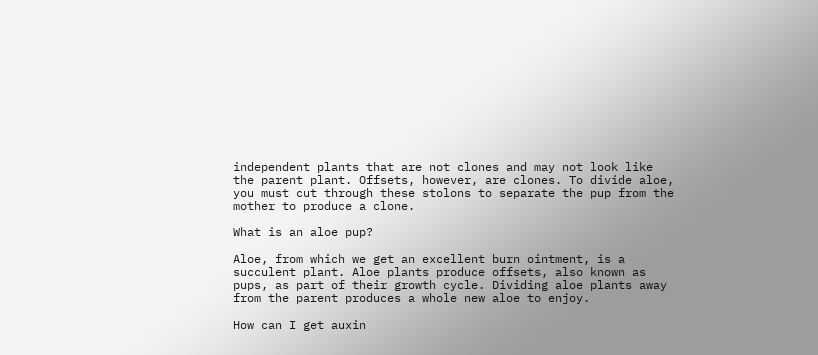independent plants that are not clones and may not look like the parent plant. Offsets, however, are clones. To divide aloe, you must cut through these stolons to separate the pup from the mother to produce a clone.

What is an aloe pup?

Aloe, from which we get an excellent burn ointment, is a succulent plant. Aloe plants produce offsets, also known as pups, as part of their growth cycle. Dividing aloe plants away from the parent produces a whole new aloe to enjoy.

How can I get auxin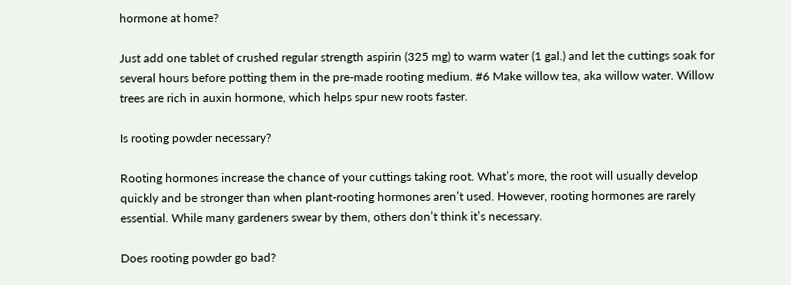hormone at home?

Just add one tablet of crushed regular strength aspirin (325 mg) to warm water (1 gal.) and let the cuttings soak for several hours before potting them in the pre-made rooting medium. #6 Make willow tea, aka willow water. Willow trees are rich in auxin hormone, which helps spur new roots faster.

Is rooting powder necessary?

Rooting hormones increase the chance of your cuttings taking root. What’s more, the root will usually develop quickly and be stronger than when plant-rooting hormones aren’t used. However, rooting hormones are rarely essential. While many gardeners swear by them, others don’t think it’s necessary.

Does rooting powder go bad?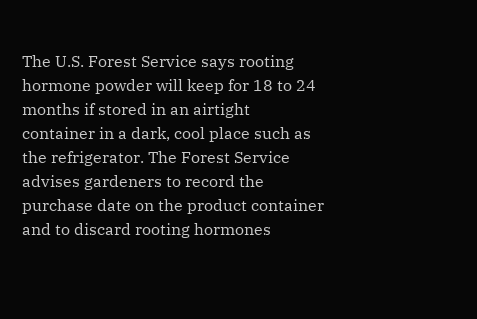The U.S. Forest Service says rooting hormone powder will keep for 18 to 24 months if stored in an airtight container in a dark, cool place such as the refrigerator. The Forest Service advises gardeners to record the purchase date on the product container and to discard rooting hormones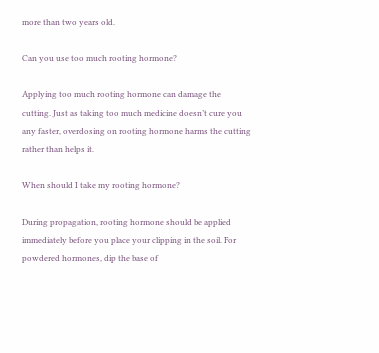more than two years old.

Can you use too much rooting hormone?

Applying too much rooting hormone can damage the cutting. Just as taking too much medicine doesn’t cure you any faster, overdosing on rooting hormone harms the cutting rather than helps it.

When should I take my rooting hormone?

During propagation, rooting hormone should be applied immediately before you place your clipping in the soil. For powdered hormones, dip the base of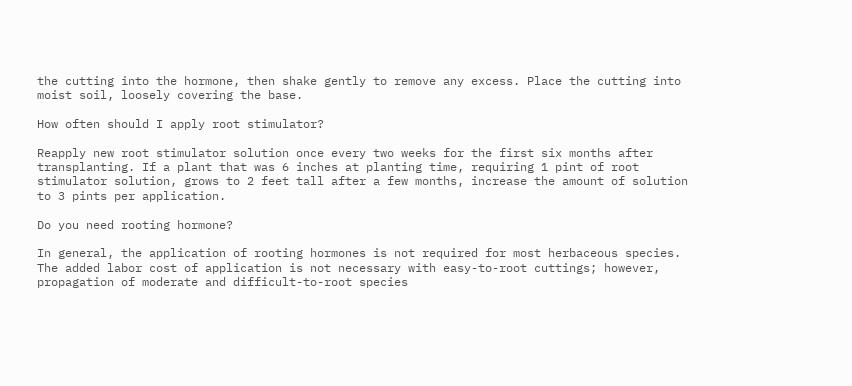the cutting into the hormone, then shake gently to remove any excess. Place the cutting into moist soil, loosely covering the base.

How often should I apply root stimulator?

Reapply new root stimulator solution once every two weeks for the first six months after transplanting. If a plant that was 6 inches at planting time, requiring 1 pint of root stimulator solution, grows to 2 feet tall after a few months, increase the amount of solution to 3 pints per application.

Do you need rooting hormone?

In general, the application of rooting hormones is not required for most herbaceous species. The added labor cost of application is not necessary with easy-to-root cuttings; however, propagation of moderate and difficult-to-root species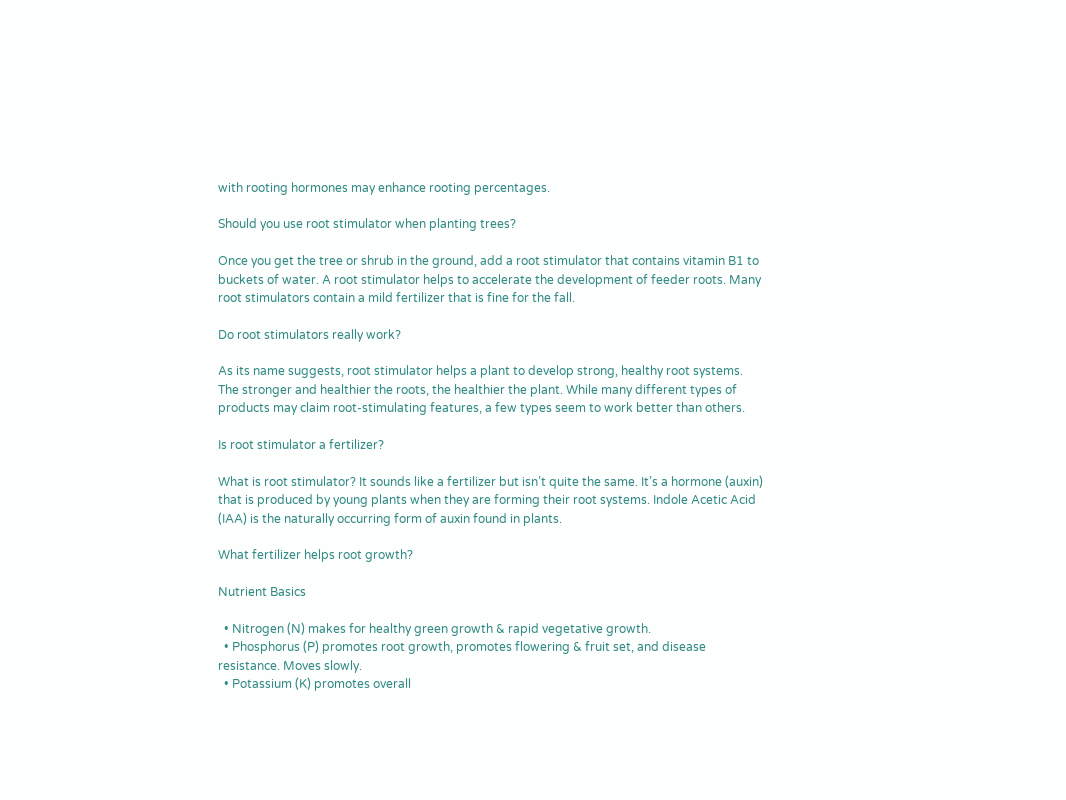with rooting hormones may enhance rooting percentages.

Should you use root stimulator when planting trees?

Once you get the tree or shrub in the ground, add a root stimulator that contains vitamin B1 to buckets of water. A root stimulator helps to accelerate the development of feeder roots. Many root stimulators contain a mild fertilizer that is fine for the fall.

Do root stimulators really work?

As its name suggests, root stimulator helps a plant to develop strong, healthy root systems. The stronger and healthier the roots, the healthier the plant. While many different types of products may claim root-stimulating features, a few types seem to work better than others.

Is root stimulator a fertilizer?

What is root stimulator? It sounds like a fertilizer but isn’t quite the same. It’s a hormone (auxin) that is produced by young plants when they are forming their root systems. Indole Acetic Acid (IAA) is the naturally occurring form of auxin found in plants.

What fertilizer helps root growth?

Nutrient Basics

  • Nitrogen (N) makes for healthy green growth & rapid vegetative growth.
  • Phosphorus (P) promotes root growth, promotes flowering & fruit set, and disease resistance. Moves slowly.
  • Potassium (K) promotes overall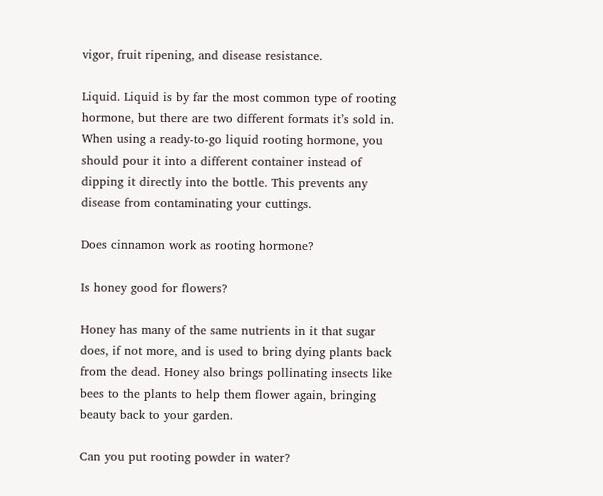vigor, fruit ripening, and disease resistance.

Liquid. Liquid is by far the most common type of rooting hormone, but there are two different formats it’s sold in. When using a ready-to-go liquid rooting hormone, you should pour it into a different container instead of dipping it directly into the bottle. This prevents any disease from contaminating your cuttings.

Does cinnamon work as rooting hormone?

Is honey good for flowers?

Honey has many of the same nutrients in it that sugar does, if not more, and is used to bring dying plants back from the dead. Honey also brings pollinating insects like bees to the plants to help them flower again, bringing beauty back to your garden.

Can you put rooting powder in water?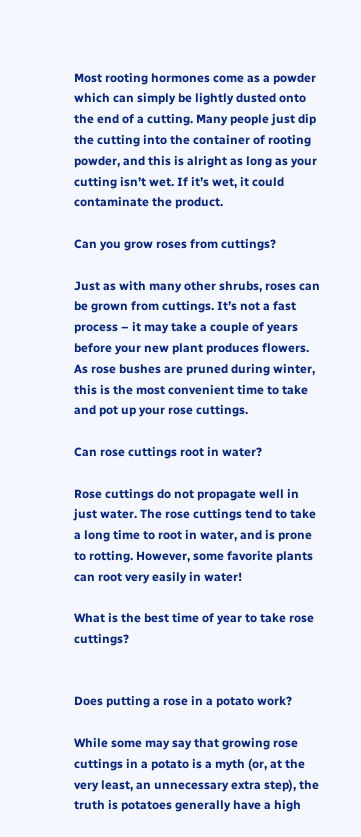Most rooting hormones come as a powder which can simply be lightly dusted onto the end of a cutting. Many people just dip the cutting into the container of rooting powder, and this is alright as long as your cutting isn’t wet. If it’s wet, it could contaminate the product.

Can you grow roses from cuttings?

Just as with many other shrubs, roses can be grown from cuttings. It’s not a fast process – it may take a couple of years before your new plant produces flowers. As rose bushes are pruned during winter, this is the most convenient time to take and pot up your rose cuttings.

Can rose cuttings root in water?

Rose cuttings do not propagate well in just water. The rose cuttings tend to take a long time to root in water, and is prone to rotting. However, some favorite plants can root very easily in water!

What is the best time of year to take rose cuttings?


Does putting a rose in a potato work?

While some may say that growing rose cuttings in a potato is a myth (or, at the very least, an unnecessary extra step), the truth is potatoes generally have a high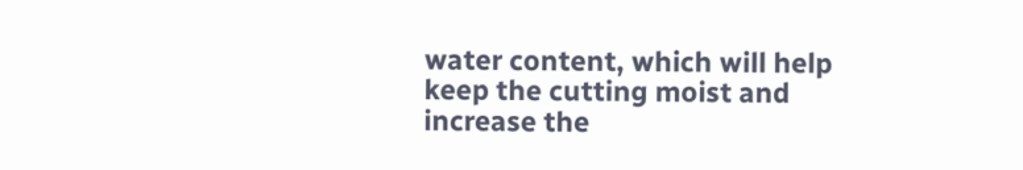water content, which will help keep the cutting moist and increase the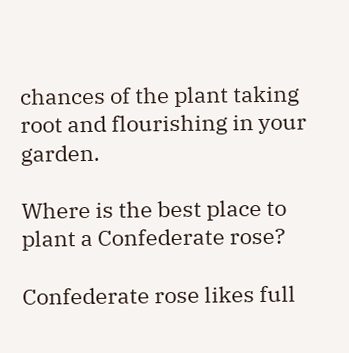chances of the plant taking root and flourishing in your garden.

Where is the best place to plant a Confederate rose?

Confederate rose likes full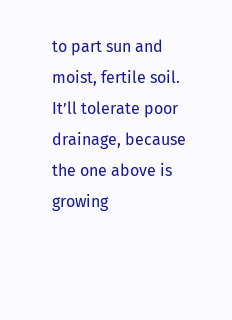to part sun and moist, fertile soil. It’ll tolerate poor drainage, because the one above is growing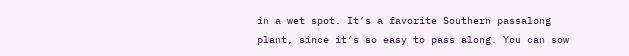in a wet spot. It’s a favorite Southern passalong plant, since it’s so easy to pass along. You can sow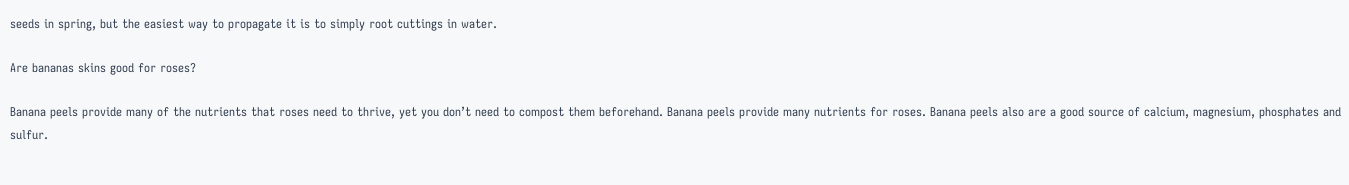seeds in spring, but the easiest way to propagate it is to simply root cuttings in water.

Are bananas skins good for roses?

Banana peels provide many of the nutrients that roses need to thrive, yet you don’t need to compost them beforehand. Banana peels provide many nutrients for roses. Banana peels also are a good source of calcium, magnesium, phosphates and sulfur.